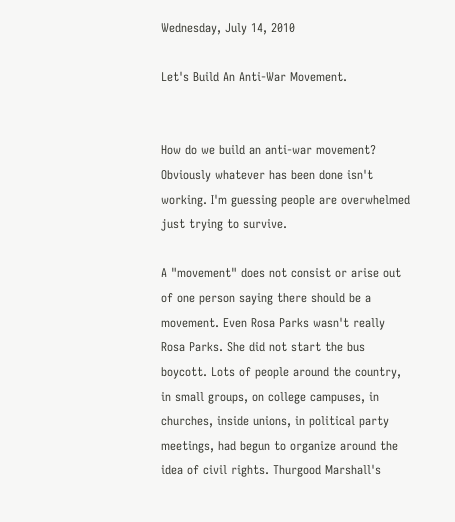Wednesday, July 14, 2010

Let's Build An Anti-War Movement.


How do we build an anti-war movement? Obviously whatever has been done isn't working. I'm guessing people are overwhelmed just trying to survive.

A "movement" does not consist or arise out of one person saying there should be a movement. Even Rosa Parks wasn't really Rosa Parks. She did not start the bus boycott. Lots of people around the country, in small groups, on college campuses, in churches, inside unions, in political party meetings, had begun to organize around the idea of civil rights. Thurgood Marshall's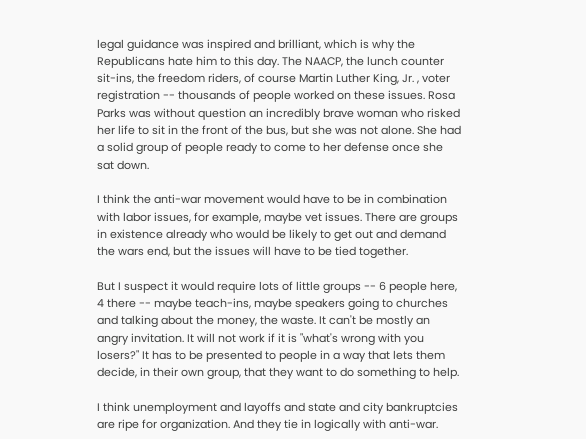legal guidance was inspired and brilliant, which is why the Republicans hate him to this day. The NAACP, the lunch counter sit-ins, the freedom riders, of course Martin Luther King, Jr. , voter registration -- thousands of people worked on these issues. Rosa Parks was without question an incredibly brave woman who risked her life to sit in the front of the bus, but she was not alone. She had a solid group of people ready to come to her defense once she sat down.

I think the anti-war movement would have to be in combination with labor issues, for example, maybe vet issues. There are groups in existence already who would be likely to get out and demand the wars end, but the issues will have to be tied together.

But I suspect it would require lots of little groups -- 6 people here, 4 there -- maybe teach-ins, maybe speakers going to churches and talking about the money, the waste. It can't be mostly an angry invitation. It will not work if it is "what's wrong with you losers?" It has to be presented to people in a way that lets them decide, in their own group, that they want to do something to help.

I think unemployment and layoffs and state and city bankruptcies are ripe for organization. And they tie in logically with anti-war.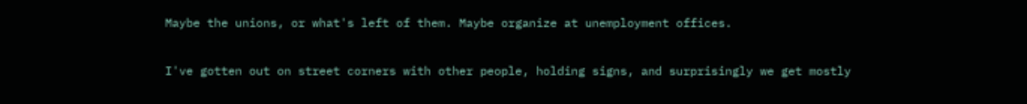Maybe the unions, or what's left of them. Maybe organize at unemployment offices.

I've gotten out on street corners with other people, holding signs, and surprisingly we get mostly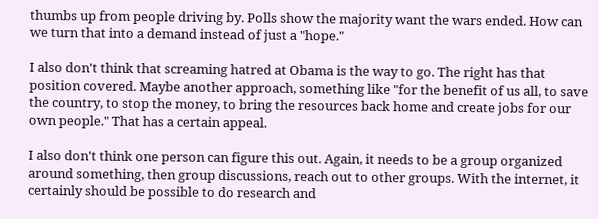thumbs up from people driving by. Polls show the majority want the wars ended. How can we turn that into a demand instead of just a "hope."

I also don't think that screaming hatred at Obama is the way to go. The right has that position covered. Maybe another approach, something like "for the benefit of us all, to save the country, to stop the money, to bring the resources back home and create jobs for our own people." That has a certain appeal.

I also don't think one person can figure this out. Again, it needs to be a group organized around something, then group discussions, reach out to other groups. With the internet, it certainly should be possible to do research and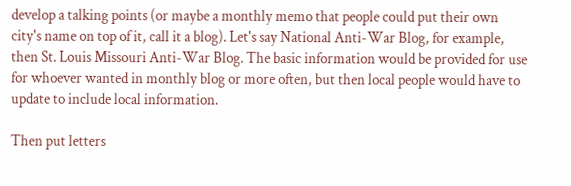develop a talking points (or maybe a monthly memo that people could put their own city's name on top of it, call it a blog). Let's say National Anti-War Blog, for example, then St. Louis Missouri Anti-War Blog. The basic information would be provided for use for whoever wanted in monthly blog or more often, but then local people would have to update to include local information.

Then put letters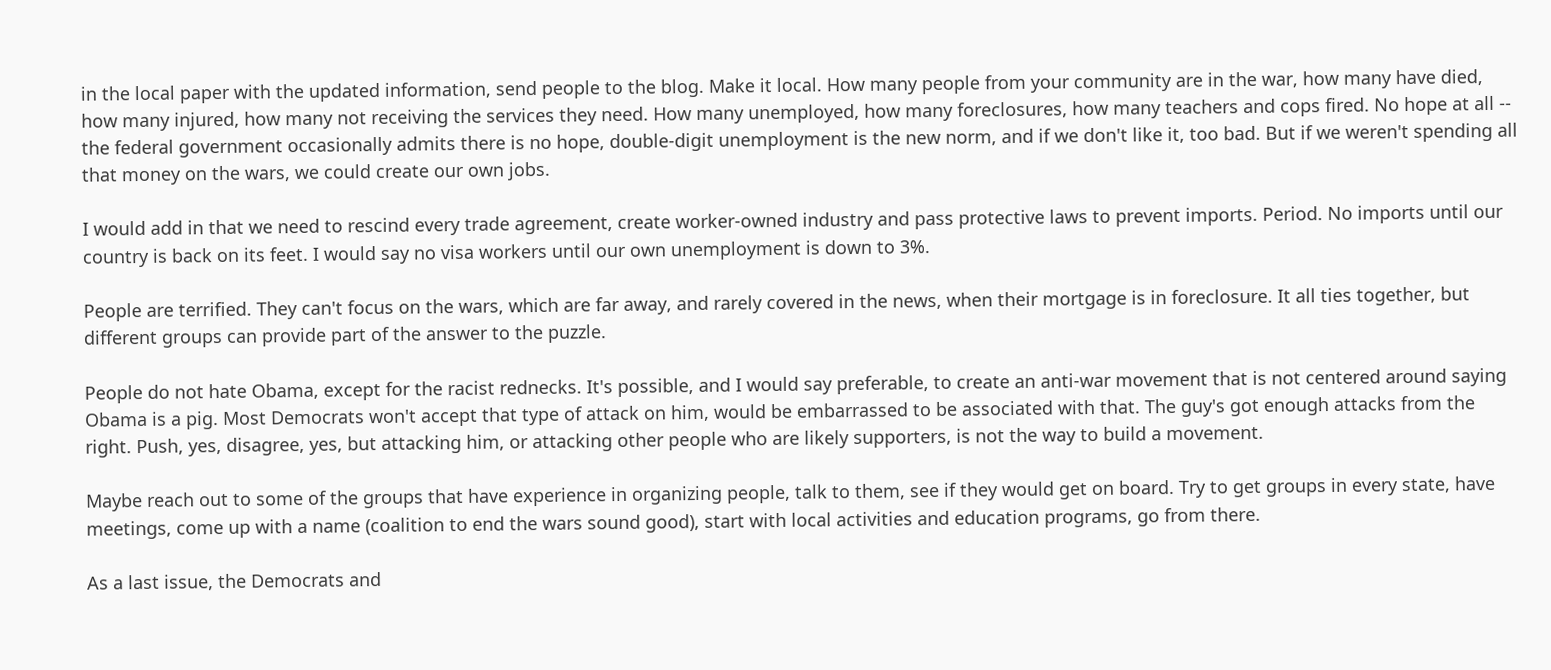in the local paper with the updated information, send people to the blog. Make it local. How many people from your community are in the war, how many have died, how many injured, how many not receiving the services they need. How many unemployed, how many foreclosures, how many teachers and cops fired. No hope at all -- the federal government occasionally admits there is no hope, double-digit unemployment is the new norm, and if we don't like it, too bad. But if we weren't spending all that money on the wars, we could create our own jobs.

I would add in that we need to rescind every trade agreement, create worker-owned industry and pass protective laws to prevent imports. Period. No imports until our country is back on its feet. I would say no visa workers until our own unemployment is down to 3%.

People are terrified. They can't focus on the wars, which are far away, and rarely covered in the news, when their mortgage is in foreclosure. It all ties together, but different groups can provide part of the answer to the puzzle.

People do not hate Obama, except for the racist rednecks. It's possible, and I would say preferable, to create an anti-war movement that is not centered around saying Obama is a pig. Most Democrats won't accept that type of attack on him, would be embarrassed to be associated with that. The guy's got enough attacks from the right. Push, yes, disagree, yes, but attacking him, or attacking other people who are likely supporters, is not the way to build a movement.

Maybe reach out to some of the groups that have experience in organizing people, talk to them, see if they would get on board. Try to get groups in every state, have meetings, come up with a name (coalition to end the wars sound good), start with local activities and education programs, go from there.

As a last issue, the Democrats and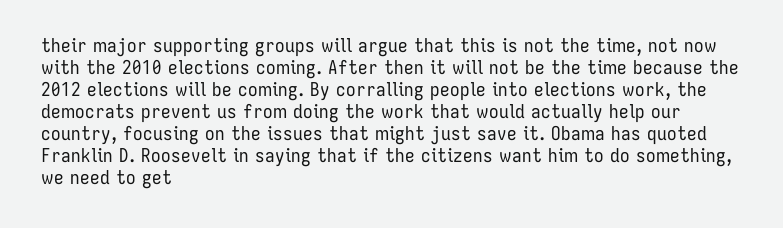their major supporting groups will argue that this is not the time, not now with the 2010 elections coming. After then it will not be the time because the 2012 elections will be coming. By corralling people into elections work, the democrats prevent us from doing the work that would actually help our country, focusing on the issues that might just save it. Obama has quoted Franklin D. Roosevelt in saying that if the citizens want him to do something, we need to get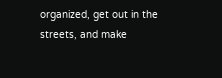organized, get out in the streets, and make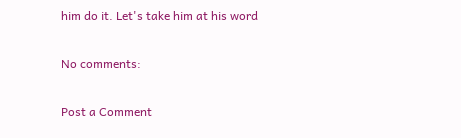him do it. Let's take him at his word

No comments:

Post a Comment